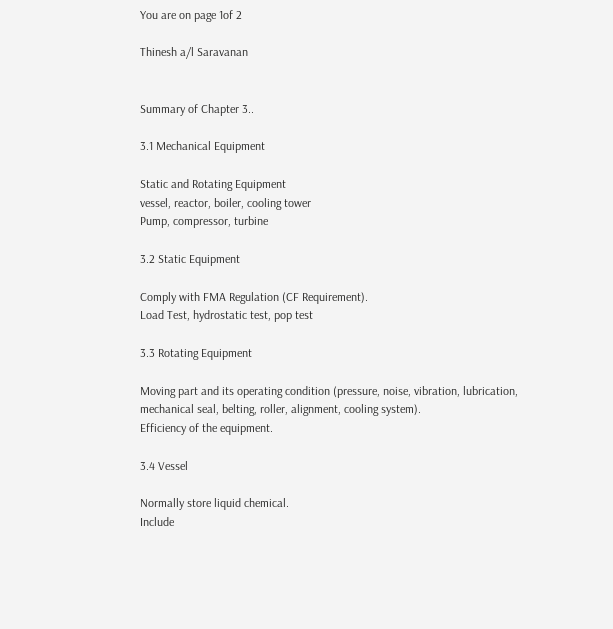You are on page 1of 2

Thinesh a/l Saravanan


Summary of Chapter 3..

3.1 Mechanical Equipment

Static and Rotating Equipment
vessel, reactor, boiler, cooling tower
Pump, compressor, turbine

3.2 Static Equipment

Comply with FMA Regulation (CF Requirement).
Load Test, hydrostatic test, pop test

3.3 Rotating Equipment

Moving part and its operating condition (pressure, noise, vibration, lubrication,
mechanical seal, belting, roller, alignment, cooling system).
Efficiency of the equipment.

3.4 Vessel

Normally store liquid chemical.
Include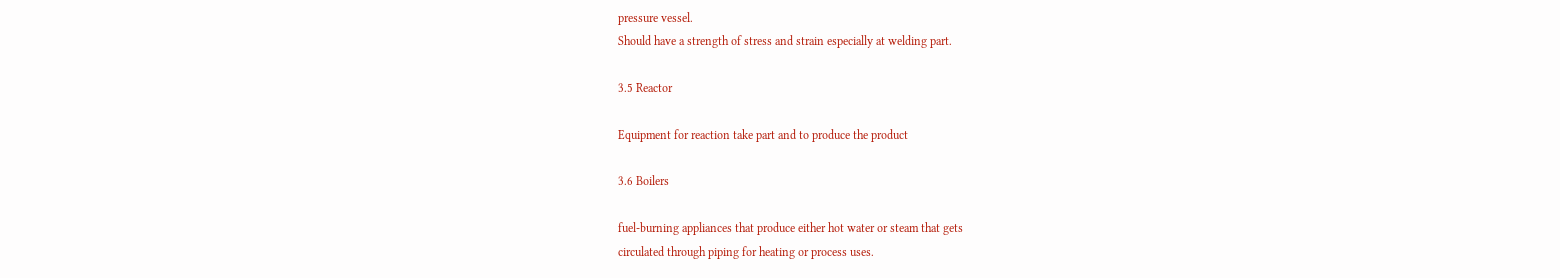pressure vessel.
Should have a strength of stress and strain especially at welding part.

3.5 Reactor

Equipment for reaction take part and to produce the product

3.6 Boilers

fuel-burning appliances that produce either hot water or steam that gets
circulated through piping for heating or process uses.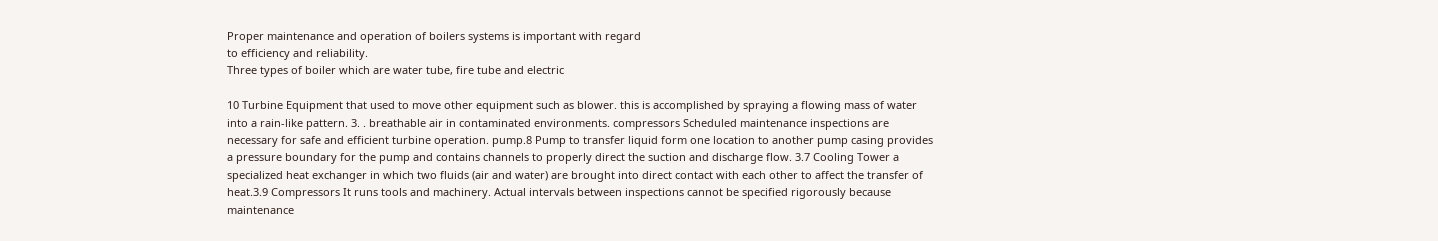Proper maintenance and operation of boilers systems is important with regard
to efficiency and reliability.
Three types of boiler which are water tube, fire tube and electric

10 Turbine Equipment that used to move other equipment such as blower. this is accomplished by spraying a flowing mass of water into a rain-like pattern. 3. . breathable air in contaminated environments. compressors Scheduled maintenance inspections are necessary for safe and efficient turbine operation. pump.8 Pump to transfer liquid form one location to another pump casing provides a pressure boundary for the pump and contains channels to properly direct the suction and discharge flow. 3.7 Cooling Tower a specialized heat exchanger in which two fluids (air and water) are brought into direct contact with each other to affect the transfer of heat.3.9 Compressors It runs tools and machinery. Actual intervals between inspections cannot be specified rigorously because maintenance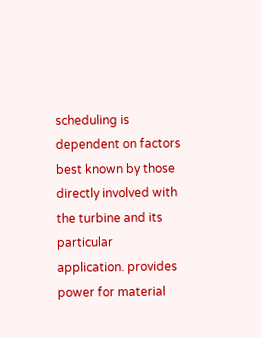scheduling is dependent on factors best known by those directly involved with the turbine and its particular application. provides power for material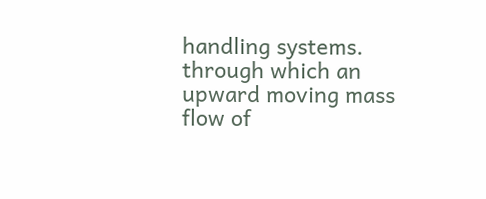handling systems. through which an upward moving mass flow of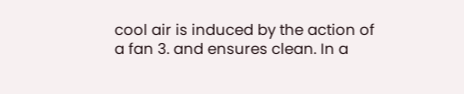cool air is induced by the action of a fan 3. and ensures clean. In a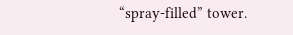“spray-filled” tower.